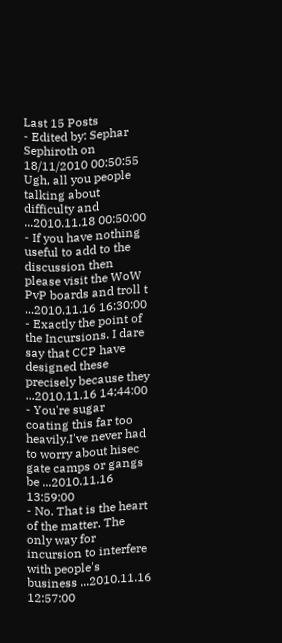Last 15 Posts
- Edited by: Sephar Sephiroth on 18/11/2010 00:50:55 Ugh, all you people talking about difficulty and ...2010.11.18 00:50:00
- If you have nothing useful to add to the discussion then please visit the WoW PvP boards and troll t ...2010.11.16 16:30:00
- Exactly the point of the Incursions. I dare say that CCP have designed these precisely because they ...2010.11.16 14:44:00
- You're sugar coating this far too heavily.I've never had to worry about hisec gate camps or gangs be ...2010.11.16 13:59:00
- No. That is the heart of the matter. The only way for incursion to interfere with people's business ...2010.11.16 12:57:00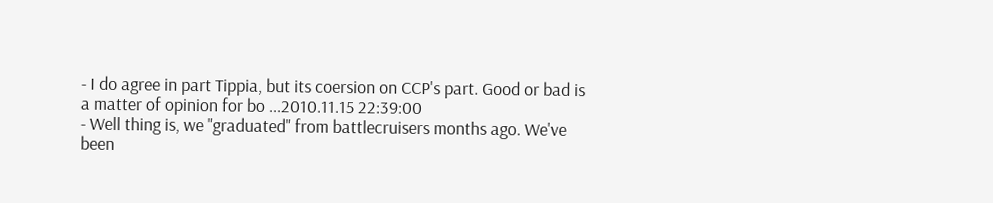- I do agree in part Tippia, but its coersion on CCP's part. Good or bad is a matter of opinion for bo ...2010.11.15 22:39:00
- Well thing is, we "graduated" from battlecruisers months ago. We've been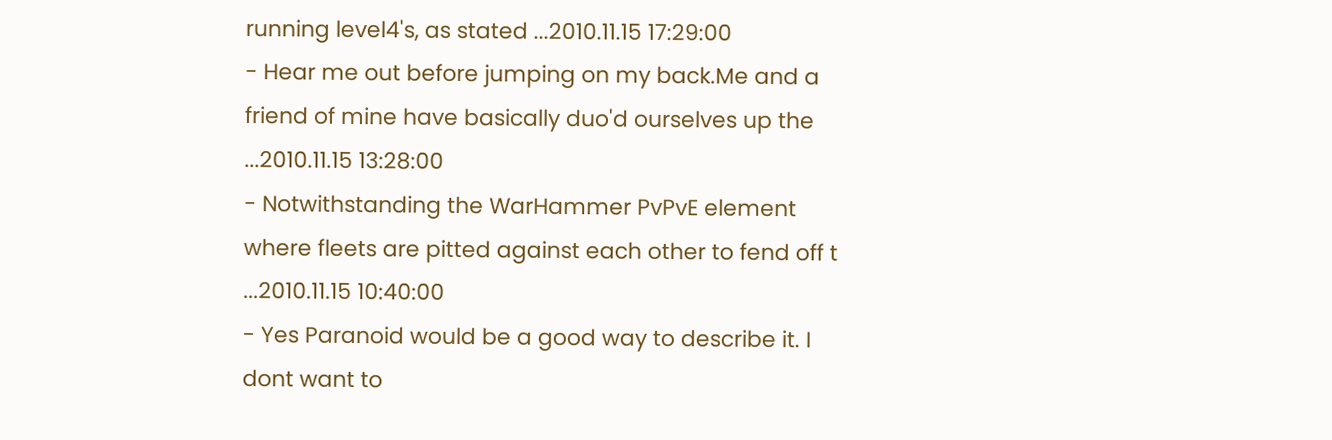running level4's, as stated ...2010.11.15 17:29:00
- Hear me out before jumping on my back.Me and a friend of mine have basically duo'd ourselves up the ...2010.11.15 13:28:00
- Notwithstanding the WarHammer PvPvE element where fleets are pitted against each other to fend off t ...2010.11.15 10:40:00
- Yes Paranoid would be a good way to describe it. I dont want to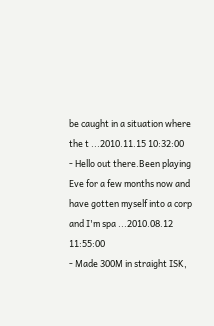be caught in a situation where the t ...2010.11.15 10:32:00
- Hello out there.Been playing Eve for a few months now and have gotten myself into a corp and I'm spa ...2010.08.12 11:55:00
- Made 300M in straight ISK,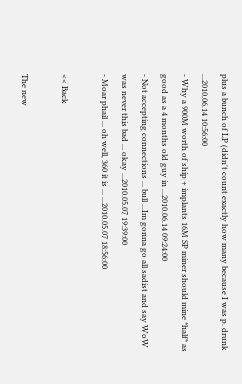plus a bunch of LP (didn't count exactly how many because I was p. drunk ...2010.06.14 10:56:00
- Why a 900M worth of ship + implants 16M SP miner should mine *half* as good as a 4 months old guy in ...2010.06.14 09:24:00
- Not accepting connections ... bull ...Im gonna go all sadist and say WoW was never this bad ... okay ...2010.05.07 19:39:00
- Moar phail ... oh well, 360 it is ... ...2010.05.07 18:56:00

<< Back

The new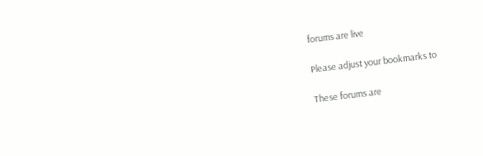forums are live

Please adjust your bookmarks to

These forums are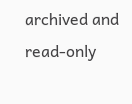archived and read-only